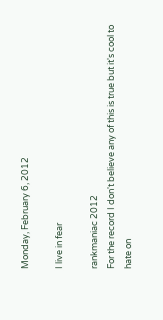Monday, February 6, 2012

I live in fear

rankmaniac 2012
For the record I don't believe any of this is true but it's cool to hate on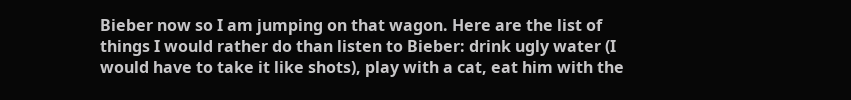Bieber now so I am jumping on that wagon. Here are the list of things I would rather do than listen to Bieber: drink ugly water (I would have to take it like shots), play with a cat, eat him with the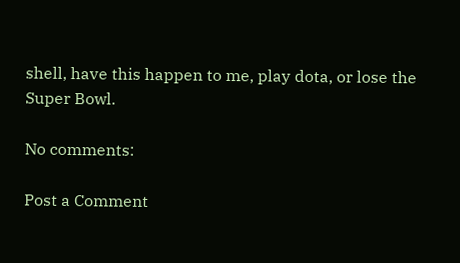shell, have this happen to me, play dota, or lose the Super Bowl.

No comments:

Post a Comment